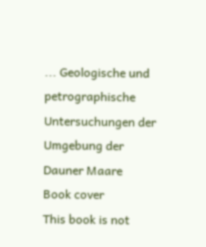... Geologische und petrographische Untersuchungen der Umgebung der Dauner Maare
Book cover
This book is not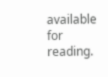available for reading.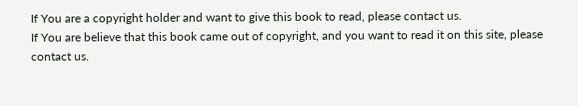If You are a copyright holder and want to give this book to read, please contact us.
If You are believe that this book came out of copyright, and you want to read it on this site, please contact us.